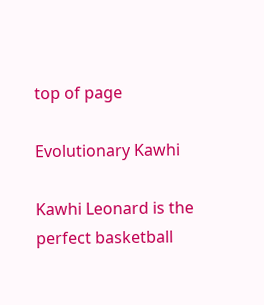top of page

Evolutionary Kawhi

Kawhi Leonard is the perfect basketball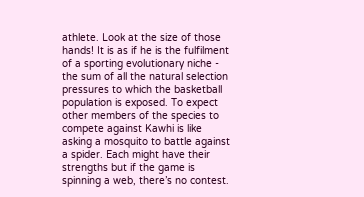athlete. Look at the size of those hands! It is as if he is the fulfilment of a sporting evolutionary niche - the sum of all the natural selection pressures to which the basketball population is exposed. To expect other members of the species to compete against Kawhi is like asking a mosquito to battle against a spider. Each might have their strengths but if the game is spinning a web, there’s no contest.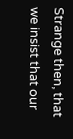Strange then, that we insist that our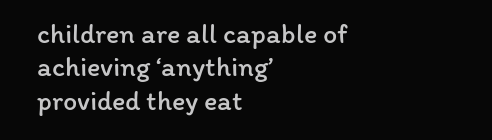children are all capable of achieving ‘anything’ provided they eat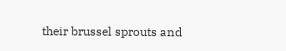their brussel sprouts and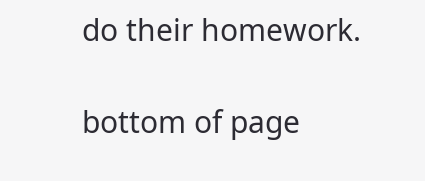do their homework.

bottom of page